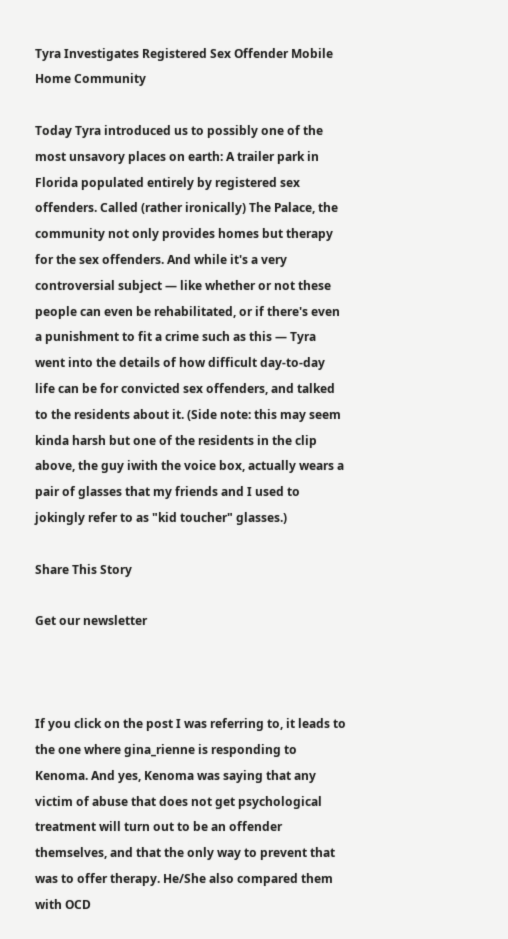Tyra Investigates Registered Sex Offender Mobile Home Community

Today Tyra introduced us to possibly one of the most unsavory places on earth: A trailer park in Florida populated entirely by registered sex offenders. Called (rather ironically) The Palace, the community not only provides homes but therapy for the sex offenders. And while it's a very controversial subject — like whether or not these people can even be rehabilitated, or if there's even a punishment to fit a crime such as this — Tyra went into the details of how difficult day-to-day life can be for convicted sex offenders, and talked to the residents about it. (Side note: this may seem kinda harsh but one of the residents in the clip above, the guy iwith the voice box, actually wears a pair of glasses that my friends and I used to jokingly refer to as "kid toucher" glasses.)

Share This Story

Get our newsletter



If you click on the post I was referring to, it leads to the one where gina_rienne is responding to Kenoma. And yes, Kenoma was saying that any victim of abuse that does not get psychological treatment will turn out to be an offender themselves, and that the only way to prevent that was to offer therapy. He/She also compared them with OCD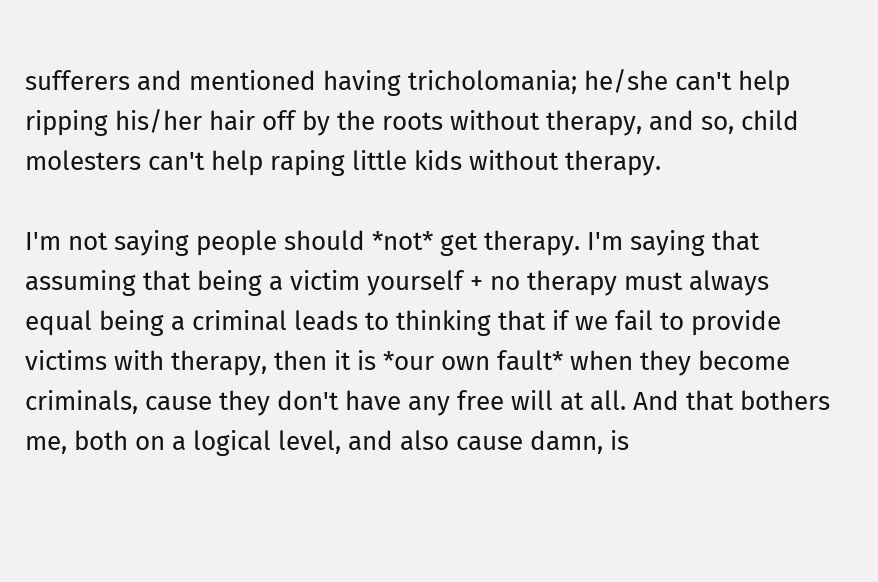sufferers and mentioned having tricholomania; he/she can't help ripping his/her hair off by the roots without therapy, and so, child molesters can't help raping little kids without therapy.

I'm not saying people should *not* get therapy. I'm saying that assuming that being a victim yourself + no therapy must always equal being a criminal leads to thinking that if we fail to provide victims with therapy, then it is *our own fault* when they become criminals, cause they don't have any free will at all. And that bothers me, both on a logical level, and also cause damn, is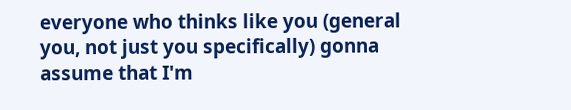everyone who thinks like you (general you, not just you specifically) gonna assume that I'm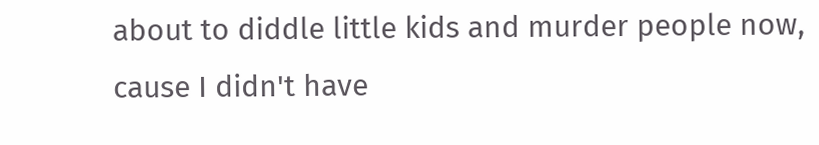about to diddle little kids and murder people now, cause I didn't have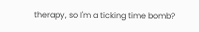therapy, so I'm a ticking time bomb?